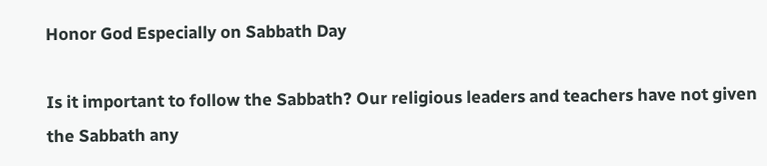Honor God Especially on Sabbath Day

Is it important to follow the Sabbath? Our religious leaders and teachers have not given the Sabbath any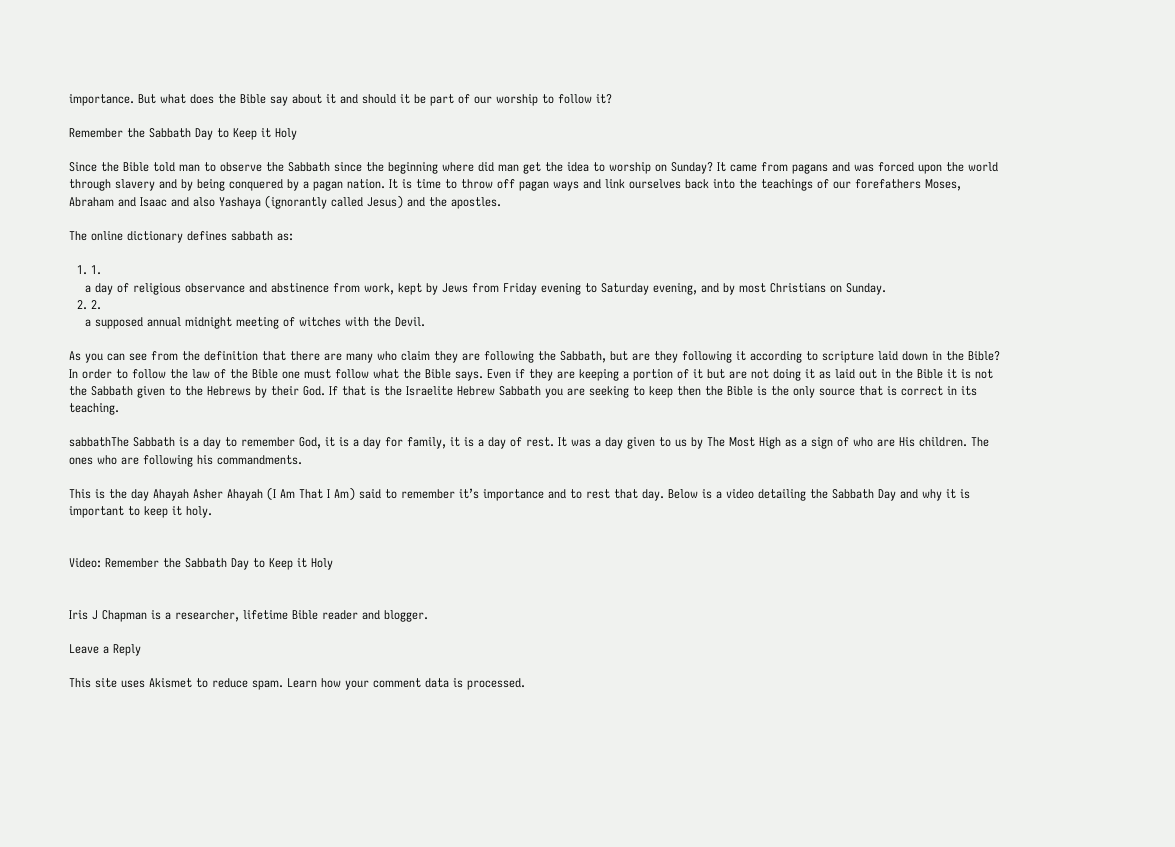importance. But what does the Bible say about it and should it be part of our worship to follow it?

Remember the Sabbath Day to Keep it Holy

Since the Bible told man to observe the Sabbath since the beginning where did man get the idea to worship on Sunday? It came from pagans and was forced upon the world through slavery and by being conquered by a pagan nation. It is time to throw off pagan ways and link ourselves back into the teachings of our forefathers Moses, Abraham and Isaac and also Yashaya (ignorantly called Jesus) and the apostles.

The online dictionary defines sabbath as:

  1. 1.
    a day of religious observance and abstinence from work, kept by Jews from Friday evening to Saturday evening, and by most Christians on Sunday.
  2. 2.
    a supposed annual midnight meeting of witches with the Devil.

As you can see from the definition that there are many who claim they are following the Sabbath, but are they following it according to scripture laid down in the Bible? In order to follow the law of the Bible one must follow what the Bible says. Even if they are keeping a portion of it but are not doing it as laid out in the Bible it is not the Sabbath given to the Hebrews by their God. If that is the Israelite Hebrew Sabbath you are seeking to keep then the Bible is the only source that is correct in its teaching.

sabbathThe Sabbath is a day to remember God, it is a day for family, it is a day of rest. It was a day given to us by The Most High as a sign of who are His children. The ones who are following his commandments.

This is the day Ahayah Asher Ahayah (I Am That I Am) said to remember it’s importance and to rest that day. Below is a video detailing the Sabbath Day and why it is important to keep it holy.


Video: Remember the Sabbath Day to Keep it Holy


Iris J Chapman is a researcher, lifetime Bible reader and blogger.

Leave a Reply

This site uses Akismet to reduce spam. Learn how your comment data is processed.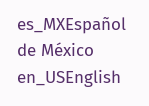es_MXEspañol de México en_USEnglish